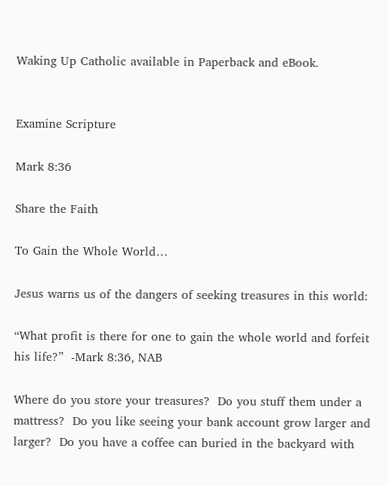Waking Up Catholic available in Paperback and eBook.


Examine Scripture

Mark 8:36

Share the Faith

To Gain the Whole World…

Jesus warns us of the dangers of seeking treasures in this world:

“What profit is there for one to gain the whole world and forfeit his life?”  -Mark 8:36, NAB

Where do you store your treasures?  Do you stuff them under a mattress?  Do you like seeing your bank account grow larger and larger?  Do you have a coffee can buried in the backyard with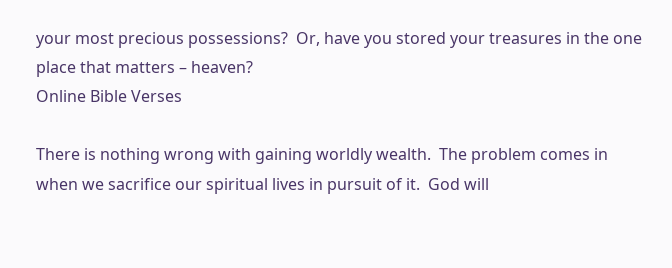your most precious possessions?  Or, have you stored your treasures in the one place that matters – heaven?
Online Bible Verses

There is nothing wrong with gaining worldly wealth.  The problem comes in when we sacrifice our spiritual lives in pursuit of it.  God will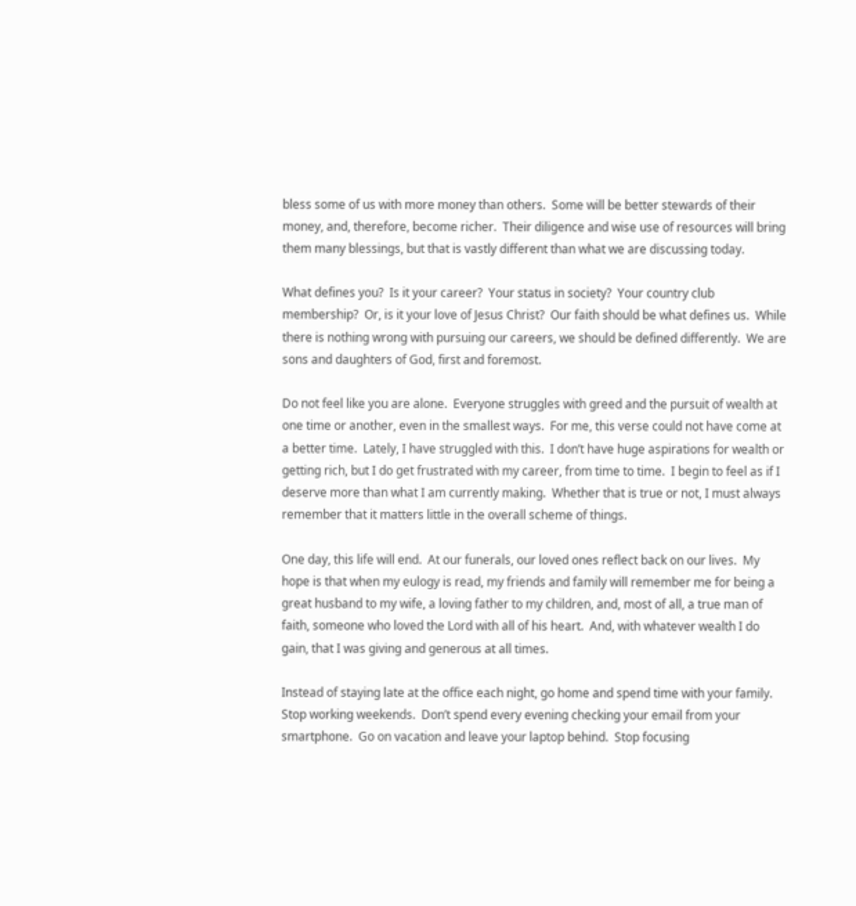bless some of us with more money than others.  Some will be better stewards of their money, and, therefore, become richer.  Their diligence and wise use of resources will bring them many blessings, but that is vastly different than what we are discussing today.

What defines you?  Is it your career?  Your status in society?  Your country club membership?  Or, is it your love of Jesus Christ?  Our faith should be what defines us.  While there is nothing wrong with pursuing our careers, we should be defined differently.  We are sons and daughters of God, first and foremost.

Do not feel like you are alone.  Everyone struggles with greed and the pursuit of wealth at one time or another, even in the smallest ways.  For me, this verse could not have come at a better time.  Lately, I have struggled with this.  I don’t have huge aspirations for wealth or getting rich, but I do get frustrated with my career, from time to time.  I begin to feel as if I deserve more than what I am currently making.  Whether that is true or not, I must always remember that it matters little in the overall scheme of things.

One day, this life will end.  At our funerals, our loved ones reflect back on our lives.  My hope is that when my eulogy is read, my friends and family will remember me for being a great husband to my wife, a loving father to my children, and, most of all, a true man of faith, someone who loved the Lord with all of his heart.  And, with whatever wealth I do gain, that I was giving and generous at all times.

Instead of staying late at the office each night, go home and spend time with your family.  Stop working weekends.  Don’t spend every evening checking your email from your smartphone.  Go on vacation and leave your laptop behind.  Stop focusing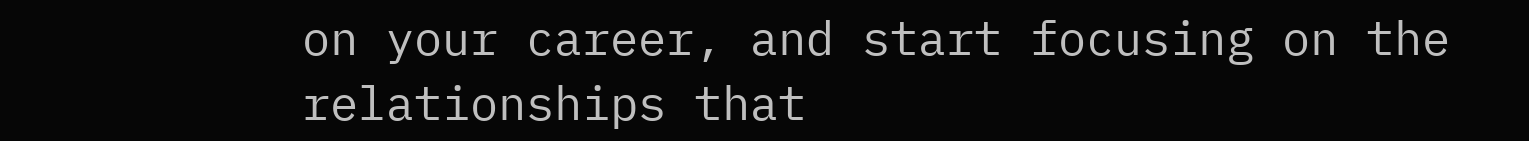on your career, and start focusing on the relationships that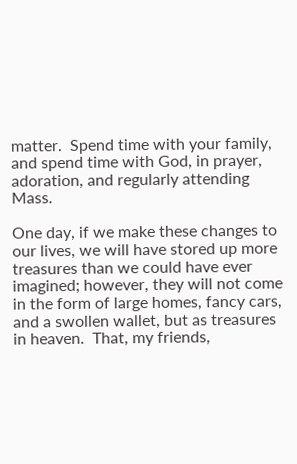matter.  Spend time with your family, and spend time with God, in prayer, adoration, and regularly attending Mass.

One day, if we make these changes to our lives, we will have stored up more treasures than we could have ever imagined; however, they will not come in the form of large homes, fancy cars, and a swollen wallet, but as treasures in heaven.  That, my friends,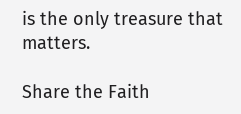is the only treasure that matters.

Share the Faith